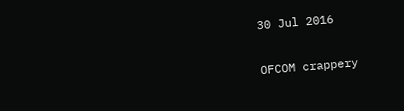30 Jul 2016

OFCOM crappery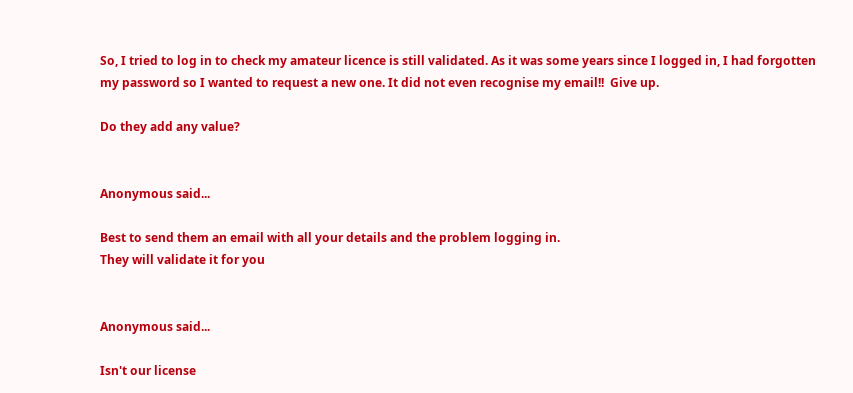So, I tried to log in to check my amateur licence is still validated. As it was some years since I logged in, I had forgotten my password so I wanted to request a new one. It did not even recognise my email!!  Give up.

Do they add any value?


Anonymous said...

Best to send them an email with all your details and the problem logging in.
They will validate it for you


Anonymous said...

Isn't our license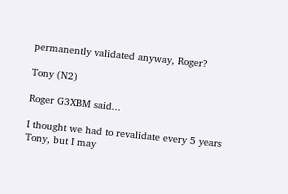permanently validated anyway, Roger?

Tony (N2)

Roger G3XBM said...

I thought we had to revalidate every 5 years Tony, but I may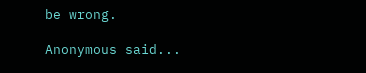be wrong.

Anonymous said...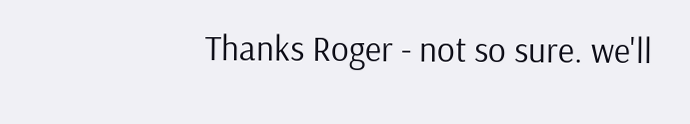Thanks Roger - not so sure. we'll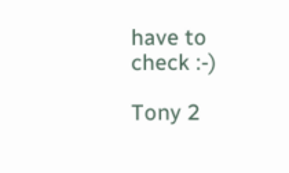have to check :-)

Tony 2